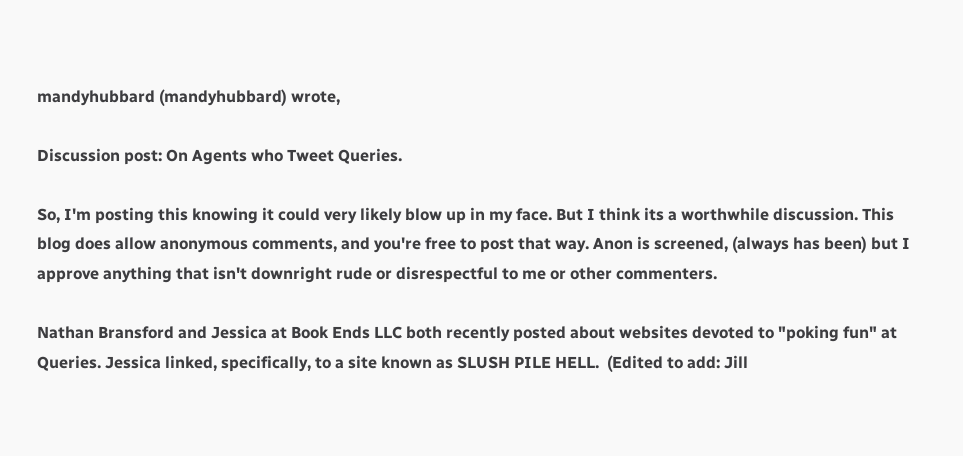mandyhubbard (mandyhubbard) wrote,

Discussion post: On Agents who Tweet Queries.

So, I'm posting this knowing it could very likely blow up in my face. But I think its a worthwhile discussion. This blog does allow anonymous comments, and you're free to post that way. Anon is screened, (always has been) but I approve anything that isn't downright rude or disrespectful to me or other commenters.

Nathan Bransford and Jessica at Book Ends LLC both recently posted about websites devoted to "poking fun" at Queries. Jessica linked, specifically, to a site known as SLUSH PILE HELL.  (Edited to add: Jill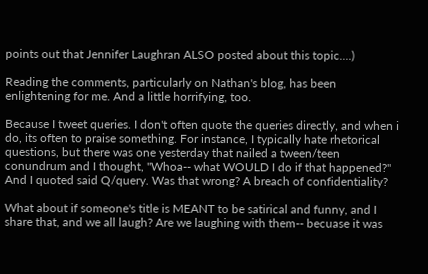points out that Jennifer Laughran ALSO posted about this topic....)

Reading the comments, particularly on Nathan's blog, has been enlightening for me. And a little horrifying, too.

Because I tweet queries. I don't often quote the queries directly, and when i do, its often to praise something. For instance, I typically hate rhetorical questions, but there was one yesterday that nailed a tween/teen conundrum and I thought, "Whoa-- what WOULD I do if that happened?" And I quoted said Q/query. Was that wrong? A breach of confidentiality?

What about if someone's title is MEANT to be satirical and funny, and I share that, and we all laugh? Are we laughing with them-- becuase it was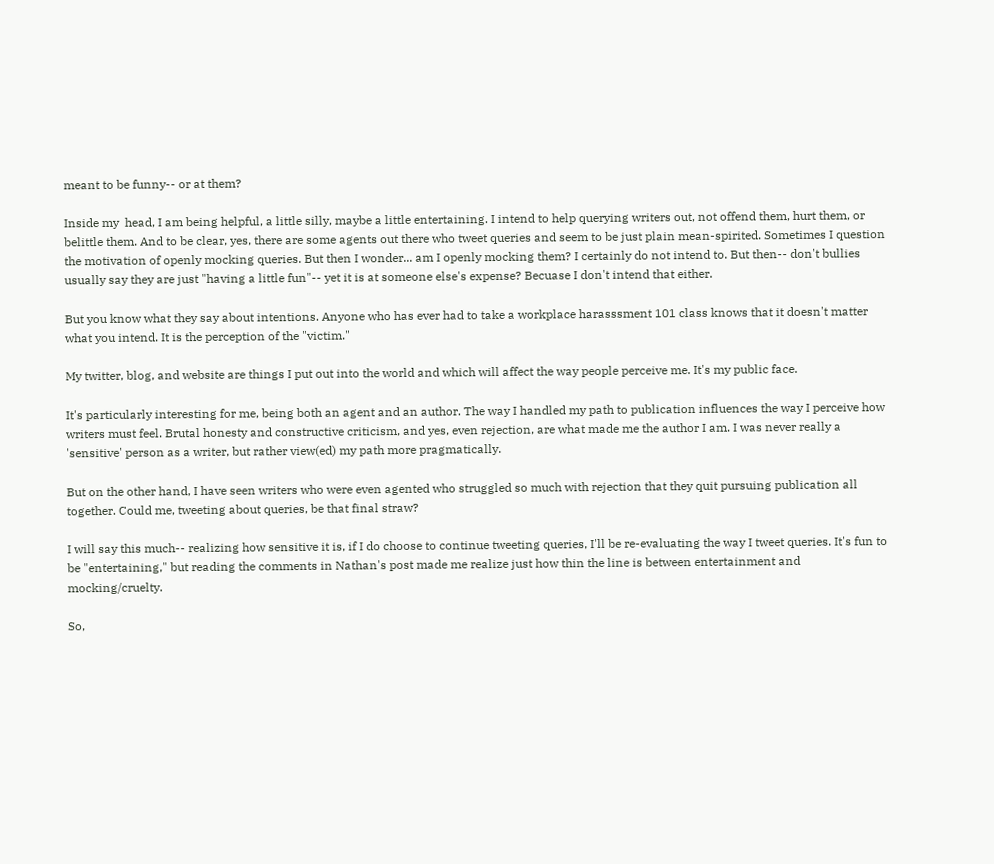meant to be funny-- or at them?

Inside my  head, I am being helpful, a little silly, maybe a little entertaining. I intend to help querying writers out, not offend them, hurt them, or belittle them. And to be clear, yes, there are some agents out there who tweet queries and seem to be just plain mean-spirited. Sometimes I question the motivation of openly mocking queries. But then I wonder... am I openly mocking them? I certainly do not intend to. But then-- don't bullies usually say they are just "having a little fun"-- yet it is at someone else's expense? Becuase I don't intend that either.

But you know what they say about intentions. Anyone who has ever had to take a workplace harasssment 101 class knows that it doesn't matter what you intend. It is the perception of the "victim."

My twitter, blog, and website are things I put out into the world and which will affect the way people perceive me. It's my public face.

It's particularly interesting for me, being both an agent and an author. The way I handled my path to publication influences the way I perceive how writers must feel. Brutal honesty and constructive criticism, and yes, even rejection, are what made me the author I am. I was never really a 'sensitive' person as a writer, but rather view(ed) my path more pragmatically.

But on the other hand, I have seen writers who were even agented who struggled so much with rejection that they quit pursuing publication all together. Could me, tweeting about queries, be that final straw?

I will say this much-- realizing how sensitive it is, if I do choose to continue tweeting queries, I'll be re-evaluating the way I tweet queries. It's fun to be "entertaining," but reading the comments in Nathan's post made me realize just how thin the line is between entertainment and mocking/cruelty.

So,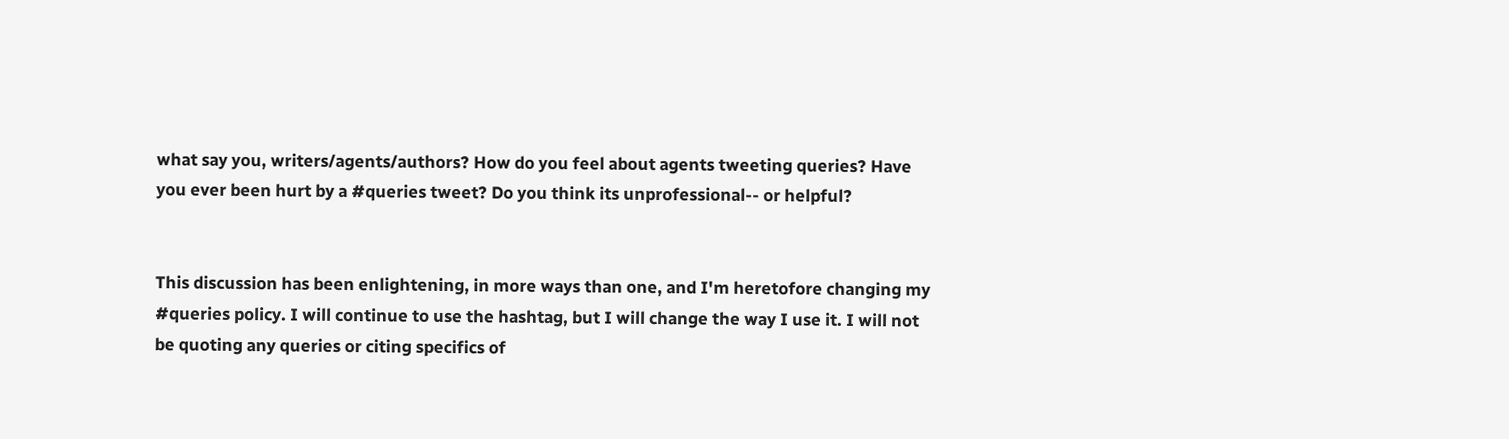what say you, writers/agents/authors? How do you feel about agents tweeting queries? Have you ever been hurt by a #queries tweet? Do you think its unprofessional-- or helpful?


This discussion has been enlightening, in more ways than one, and I'm heretofore changing my #queries policy. I will continue to use the hashtag, but I will change the way I use it. I will not be quoting any queries or citing specifics of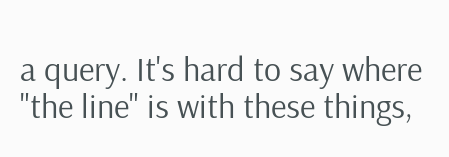a query. It's hard to say where "the line" is with these things,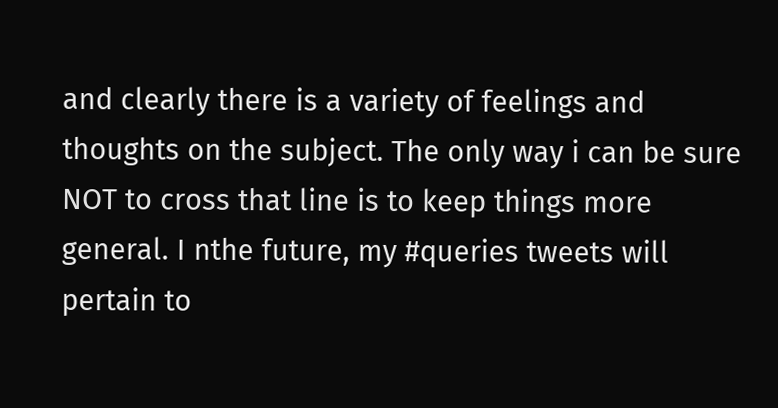and clearly there is a variety of feelings and thoughts on the subject. The only way i can be sure NOT to cross that line is to keep things more general. I nthe future, my #queries tweets will pertain to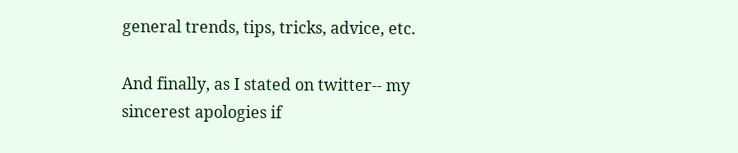general trends, tips, tricks, advice, etc.

And finally, as I stated on twitter-- my sincerest apologies if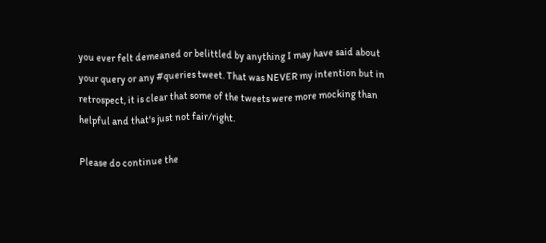you ever felt demeaned or belittled by anything I may have said about your query or any #queries tweet. That was NEVER my intention but in retrospect, it is clear that some of the tweets were more mocking than helpful and that's just not fair/right.

Please do continue the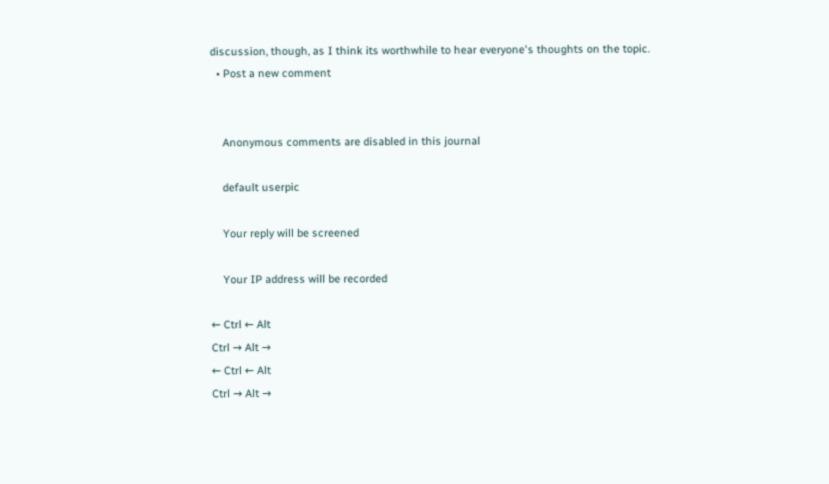discussion, though, as I think its worthwhile to hear everyone's thoughts on the topic.
  • Post a new comment


    Anonymous comments are disabled in this journal

    default userpic

    Your reply will be screened

    Your IP address will be recorded

← Ctrl ← Alt
Ctrl → Alt →
← Ctrl ← Alt
Ctrl → Alt →